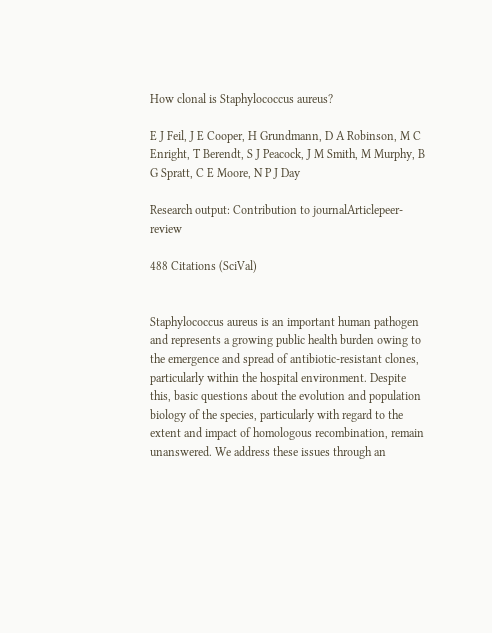How clonal is Staphylococcus aureus?

E J Feil, J E Cooper, H Grundmann, D A Robinson, M C Enright, T Berendt, S J Peacock, J M Smith, M Murphy, B G Spratt, C E Moore, N P J Day

Research output: Contribution to journalArticlepeer-review

488 Citations (SciVal)


Staphylococcus aureus is an important human pathogen and represents a growing public health burden owing to the emergence and spread of antibiotic-resistant clones, particularly within the hospital environment. Despite this, basic questions about the evolution and population biology of the species, particularly with regard to the extent and impact of homologous recombination, remain unanswered. We address these issues through an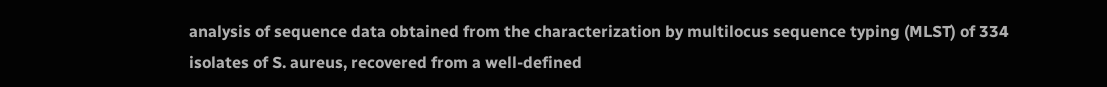analysis of sequence data obtained from the characterization by multilocus sequence typing (MLST) of 334 isolates of S. aureus, recovered from a well-defined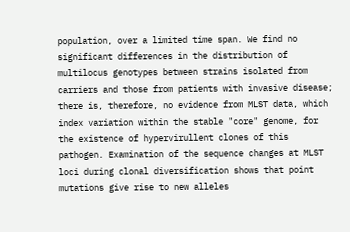population, over a limited time span. We find no significant differences in the distribution of multilocus genotypes between strains isolated from carriers and those from patients with invasive disease; there is, therefore, no evidence from MLST data, which index variation within the stable "core" genome, for the existence of hypervirullent clones of this pathogen. Examination of the sequence changes at MLST loci during clonal diversification shows that point mutations give rise to new alleles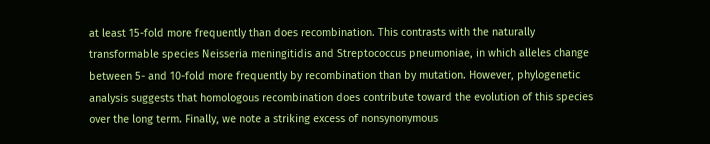at least 15-fold more frequently than does recombination. This contrasts with the naturally transformable species Neisseria meningitidis and Streptococcus pneumoniae, in which alleles change between 5- and 10-fold more frequently by recombination than by mutation. However, phylogenetic analysis suggests that homologous recombination does contribute toward the evolution of this species over the long term. Finally, we note a striking excess of nonsynonymous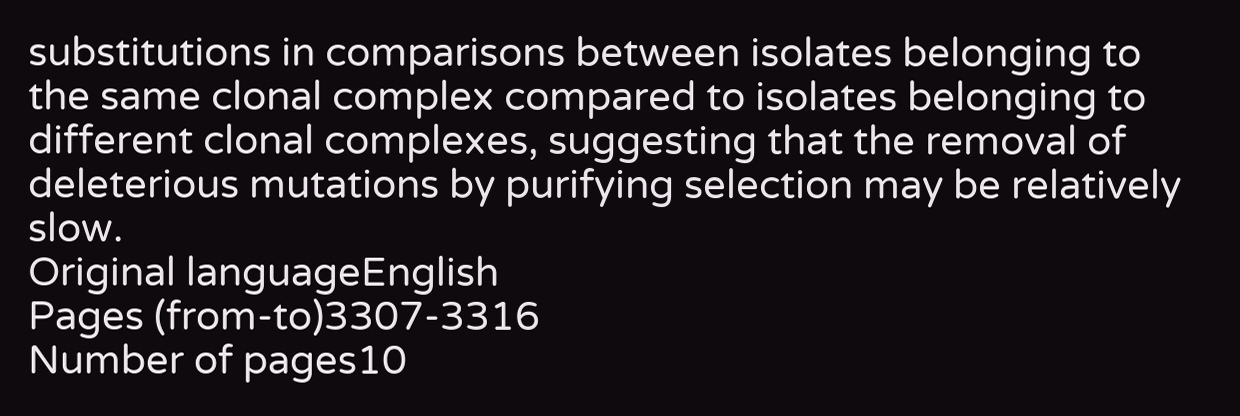substitutions in comparisons between isolates belonging to the same clonal complex compared to isolates belonging to different clonal complexes, suggesting that the removal of deleterious mutations by purifying selection may be relatively slow.
Original languageEnglish
Pages (from-to)3307-3316
Number of pages10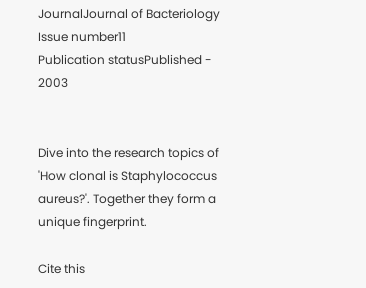JournalJournal of Bacteriology
Issue number11
Publication statusPublished - 2003


Dive into the research topics of 'How clonal is Staphylococcus aureus?'. Together they form a unique fingerprint.

Cite this